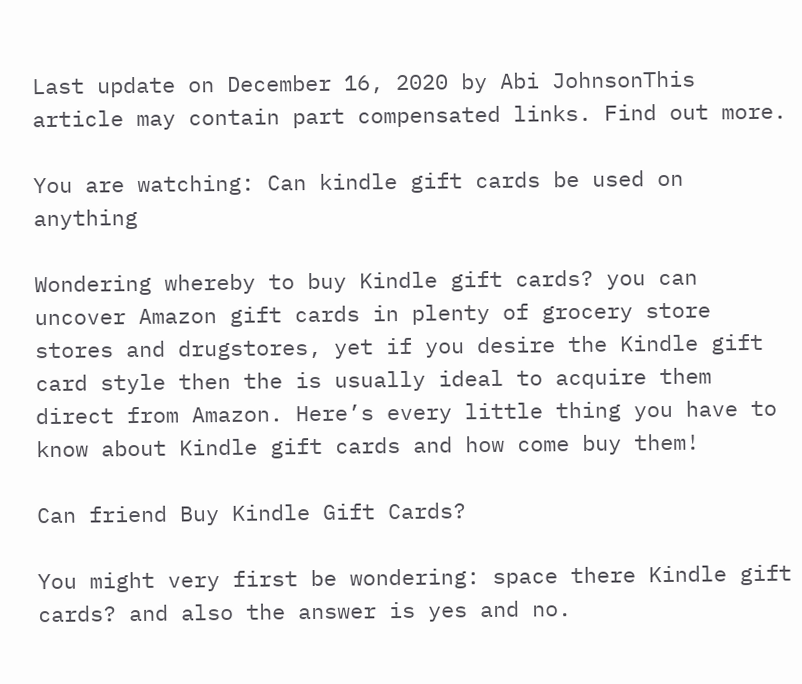Last update on December 16, 2020 by Abi JohnsonThis article may contain part compensated links. Find out more.

You are watching: Can kindle gift cards be used on anything

Wondering whereby to buy Kindle gift cards? you can uncover Amazon gift cards in plenty of grocery store stores and drugstores, yet if you desire the Kindle gift card style then the is usually ideal to acquire them direct from Amazon. Here’s every little thing you have to know about Kindle gift cards and how come buy them!

Can friend Buy Kindle Gift Cards?

You might very first be wondering: space there Kindle gift cards? and also the answer is yes and no.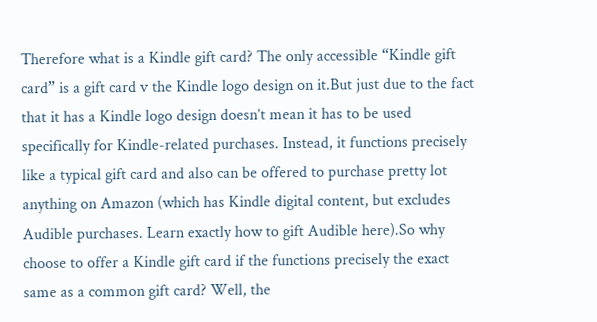Therefore what is a Kindle gift card? The only accessible “Kindle gift card” is a gift card v the Kindle logo design on it.But just due to the fact that it has a Kindle logo design doesn’t mean it has to be used specifically for Kindle-related purchases. Instead, it functions precisely like a typical gift card and also can be offered to purchase pretty lot anything on Amazon (which has Kindle digital content, but excludes Audible purchases. Learn exactly how to gift Audible here).So why choose to offer a Kindle gift card if the functions precisely the exact same as a common gift card? Well, the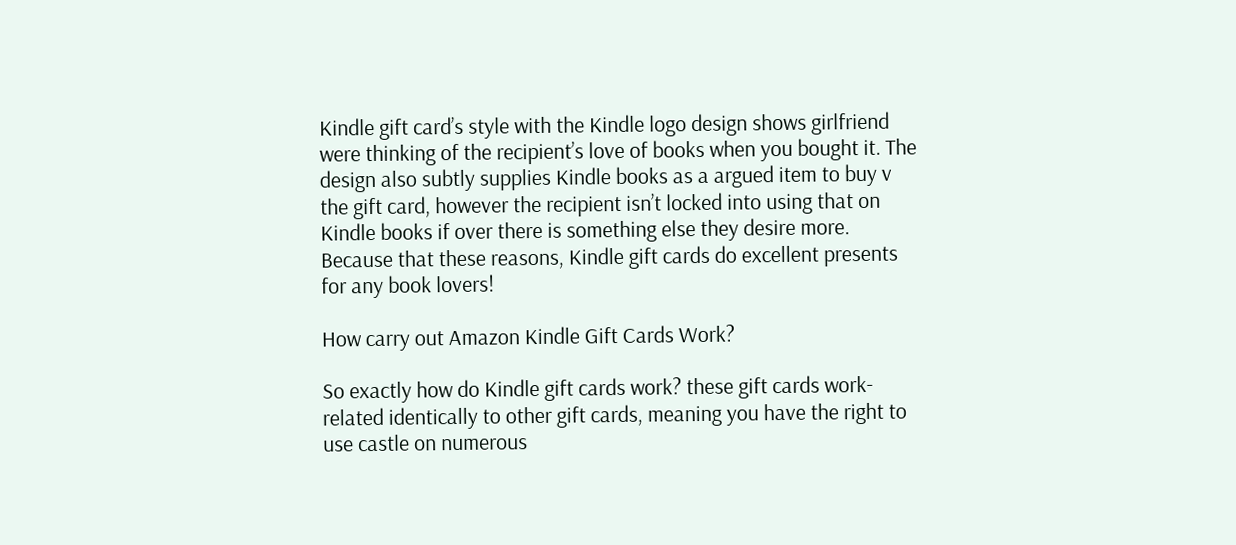Kindle gift card’s style with the Kindle logo design shows girlfriend were thinking of the recipient’s love of books when you bought it. The design also subtly supplies Kindle books as a argued item to buy v the gift card, however the recipient isn’t locked into using that on Kindle books if over there is something else they desire more. Because that these reasons, Kindle gift cards do excellent presents for any book lovers!

How carry out Amazon Kindle Gift Cards Work?

So exactly how do Kindle gift cards work? these gift cards work-related identically to other gift cards, meaning you have the right to use castle on numerous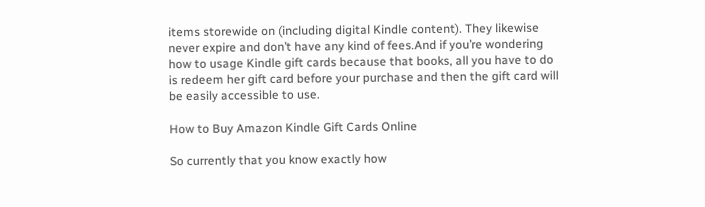items storewide on (including digital Kindle content). They likewise never expire and don’t have any kind of fees.And if you’re wondering how to usage Kindle gift cards because that books, all you have to do is redeem her gift card before your purchase and then the gift card will be easily accessible to use.

How to Buy Amazon Kindle Gift Cards Online

So currently that you know exactly how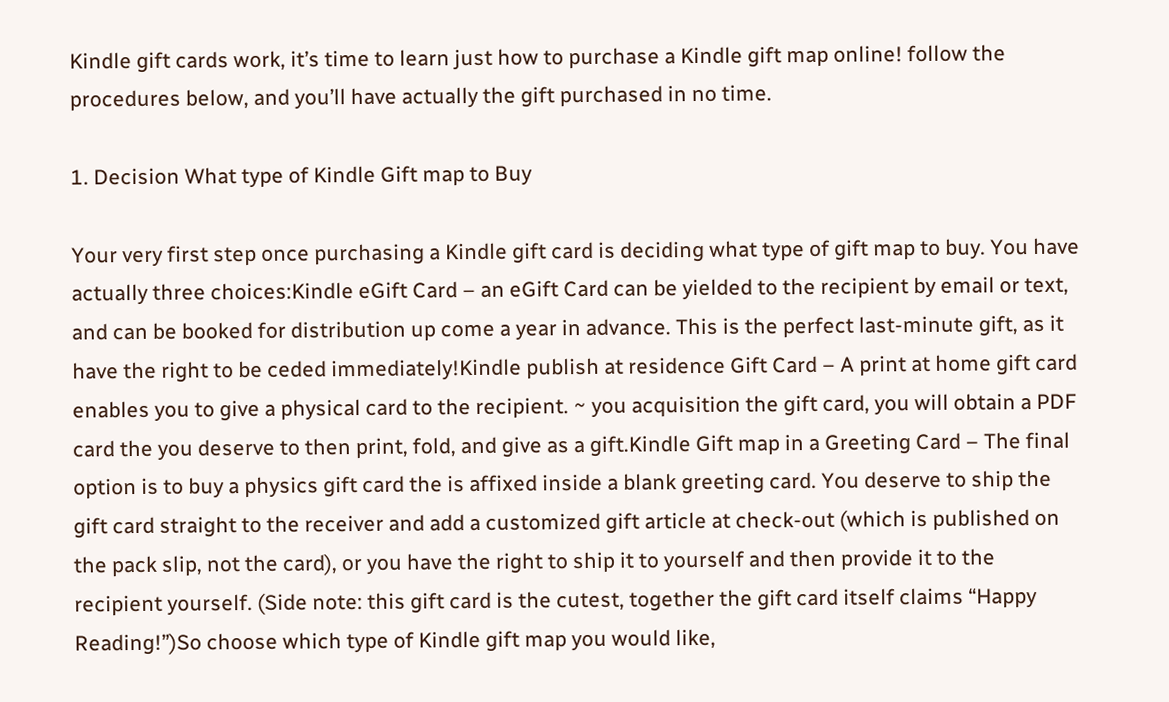Kindle gift cards work, it’s time to learn just how to purchase a Kindle gift map online! follow the procedures below, and you’ll have actually the gift purchased in no time.

1. Decision What type of Kindle Gift map to Buy

Your very first step once purchasing a Kindle gift card is deciding what type of gift map to buy. You have actually three choices:Kindle eGift Card – an eGift Card can be yielded to the recipient by email or text, and can be booked for distribution up come a year in advance. This is the perfect last-minute gift, as it have the right to be ceded immediately!Kindle publish at residence Gift Card – A print at home gift card enables you to give a physical card to the recipient. ~ you acquisition the gift card, you will obtain a PDF card the you deserve to then print, fold, and give as a gift.Kindle Gift map in a Greeting Card – The final option is to buy a physics gift card the is affixed inside a blank greeting card. You deserve to ship the gift card straight to the receiver and add a customized gift article at check-out (which is published on the pack slip, not the card), or you have the right to ship it to yourself and then provide it to the recipient yourself. (Side note: this gift card is the cutest, together the gift card itself claims “Happy Reading!”)So choose which type of Kindle gift map you would like,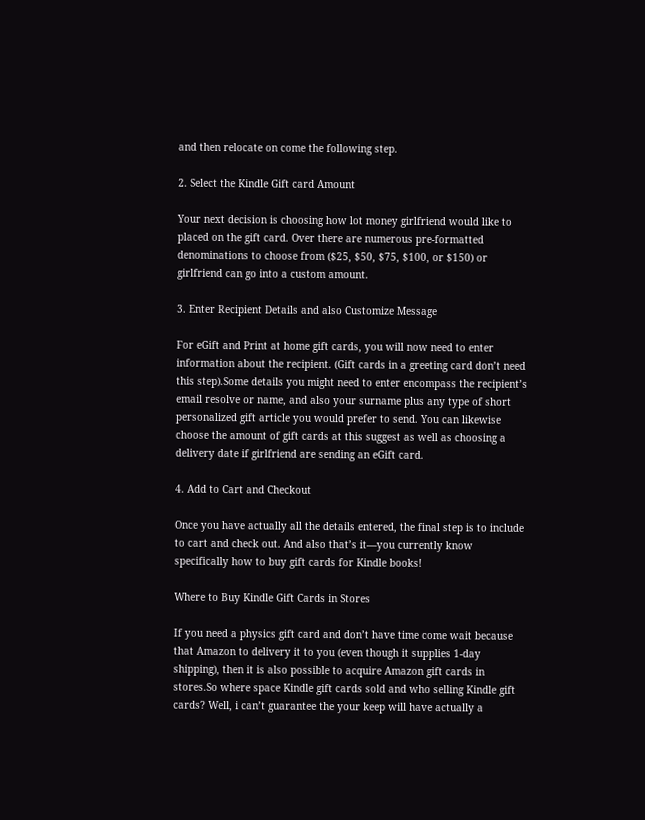and then relocate on come the following step.

2. Select the Kindle Gift card Amount

Your next decision is choosing how lot money girlfriend would like to placed on the gift card. Over there are numerous pre-formatted denominations to choose from ($25, $50, $75, $100, or $150) or girlfriend can go into a custom amount.

3. Enter Recipient Details and also Customize Message

For eGift and Print at home gift cards, you will now need to enter information about the recipient. (Gift cards in a greeting card don’t need this step).Some details you might need to enter encompass the recipient’s email resolve or name, and also your surname plus any type of short personalized gift article you would prefer to send. You can likewise choose the amount of gift cards at this suggest as well as choosing a delivery date if girlfriend are sending an eGift card.

4. Add to Cart and Checkout

Once you have actually all the details entered, the final step is to include to cart and check out. And also that’s it—you currently know specifically how to buy gift cards for Kindle books!

Where to Buy Kindle Gift Cards in Stores

If you need a physics gift card and don’t have time come wait because that Amazon to delivery it to you (even though it supplies 1-day shipping), then it is also possible to acquire Amazon gift cards in stores.So where space Kindle gift cards sold and who selling Kindle gift cards? Well, i can’t guarantee the your keep will have actually a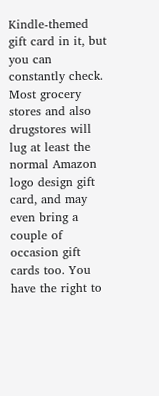Kindle-themed gift card in it, but you can constantly check. Most grocery stores and also drugstores will lug at least the normal Amazon logo design gift card, and may even bring a couple of occasion gift cards too. You have the right to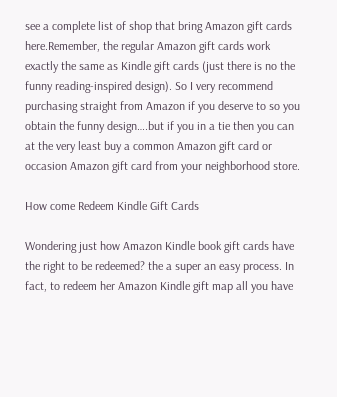see a complete list of shop that bring Amazon gift cards here.Remember, the regular Amazon gift cards work exactly the same as Kindle gift cards (just there is no the funny reading-inspired design). So I very recommend purchasing straight from Amazon if you deserve to so you obtain the funny design….but if you in a tie then you can at the very least buy a common Amazon gift card or occasion Amazon gift card from your neighborhood store.

How come Redeem Kindle Gift Cards

Wondering just how Amazon Kindle book gift cards have the right to be redeemed? the a super an easy process. In fact, to redeem her Amazon Kindle gift map all you have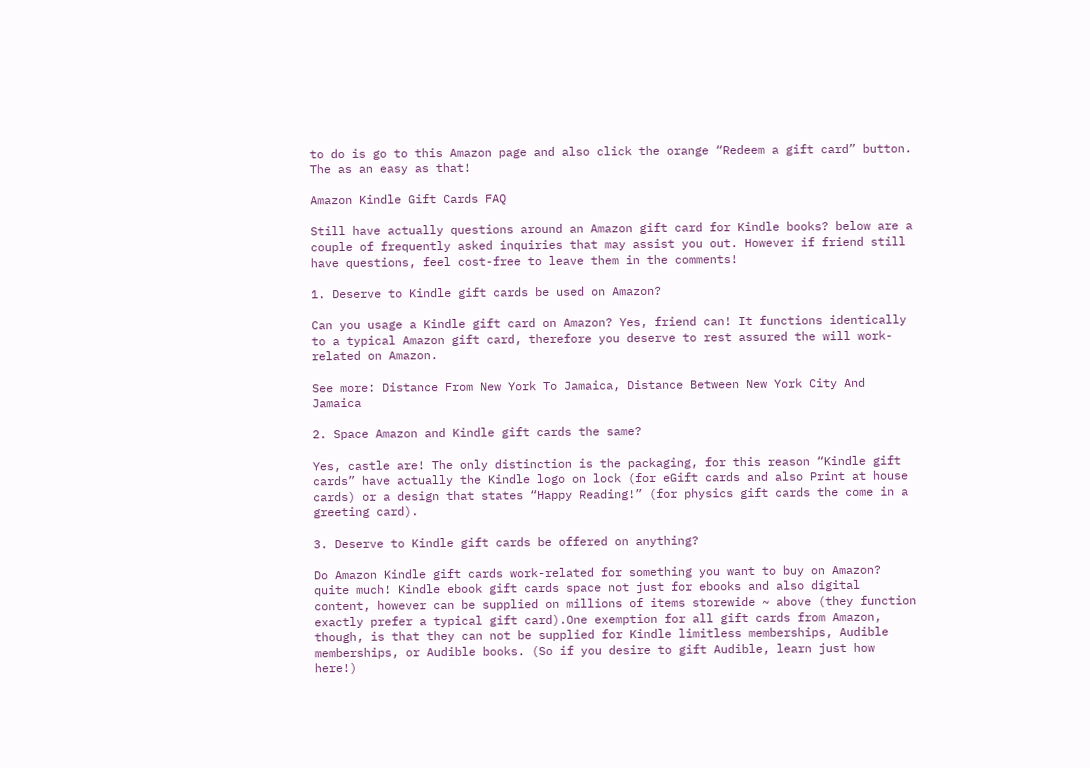to do is go to this Amazon page and also click the orange “Redeem a gift card” button. The as an easy as that!

Amazon Kindle Gift Cards FAQ

Still have actually questions around an Amazon gift card for Kindle books? below are a couple of frequently asked inquiries that may assist you out. However if friend still have questions, feel cost-free to leave them in the comments!

1. Deserve to Kindle gift cards be used on Amazon?

Can you usage a Kindle gift card on Amazon? Yes, friend can! It functions identically to a typical Amazon gift card, therefore you deserve to rest assured the will work-related on Amazon.

See more: Distance From New York To Jamaica, Distance Between New York City And Jamaica

2. Space Amazon and Kindle gift cards the same?

Yes, castle are! The only distinction is the packaging, for this reason “Kindle gift cards” have actually the Kindle logo on lock (for eGift cards and also Print at house cards) or a design that states “Happy Reading!” (for physics gift cards the come in a greeting card).

3. Deserve to Kindle gift cards be offered on anything?

Do Amazon Kindle gift cards work-related for something you want to buy on Amazon? quite much! Kindle ebook gift cards space not just for ebooks and also digital content, however can be supplied on millions of items storewide ~ above (they function exactly prefer a typical gift card).One exemption for all gift cards from Amazon, though, is that they can not be supplied for Kindle limitless memberships, Audible memberships, or Audible books. (So if you desire to gift Audible, learn just how here!)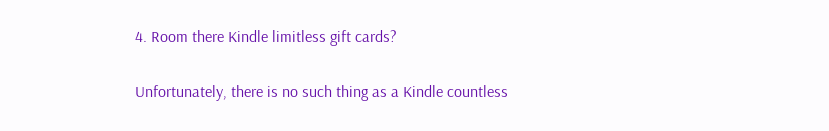4. Room there Kindle limitless gift cards?

Unfortunately, there is no such thing as a Kindle countless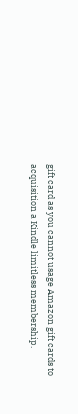gift card as you cannot usage Amazon gift cards to acquisition a Kindle limitless membership.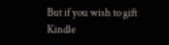But if you wish to gift Kindle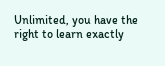Unlimited, you have the right to learn exactly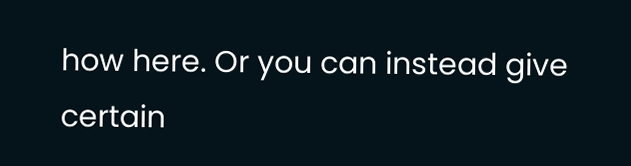how here. Or you can instead give certain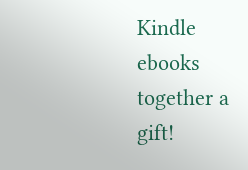Kindle ebooks together a gift!